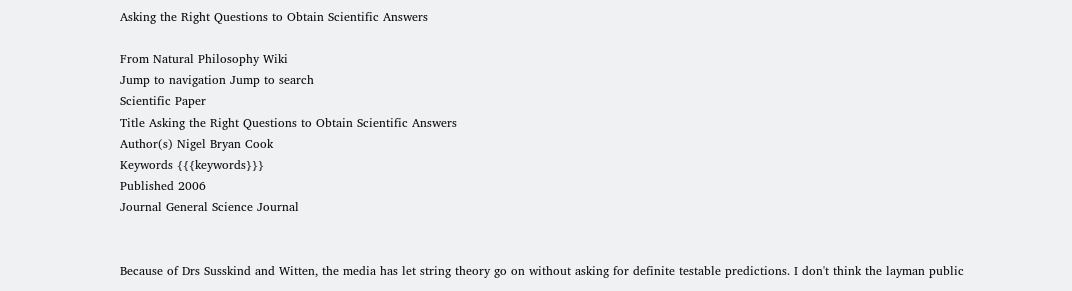Asking the Right Questions to Obtain Scientific Answers

From Natural Philosophy Wiki
Jump to navigation Jump to search
Scientific Paper
Title Asking the Right Questions to Obtain Scientific Answers
Author(s) Nigel Bryan Cook
Keywords {{{keywords}}}
Published 2006
Journal General Science Journal


Because of Drs Susskind and Witten, the media has let string theory go on without asking for definite testable predictions. I don't think the layman public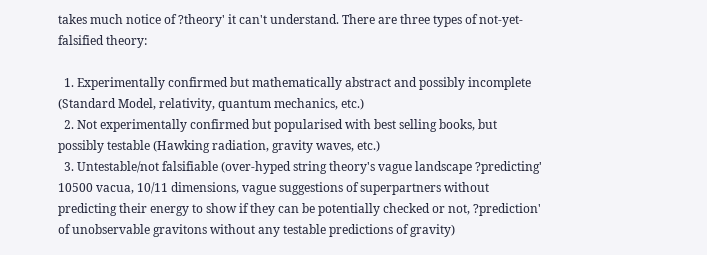takes much notice of ?theory' it can't understand. There are three types of not-yet-falsified theory:

  1. Experimentally confirmed but mathematically abstract and possibly incomplete (Standard Model, relativity, quantum mechanics, etc.)
  2. Not experimentally confirmed but popularised with best selling books, but possibly testable (Hawking radiation, gravity waves, etc.)
  3. Untestable/not falsifiable (over-hyped string theory's vague landscape ?predicting' 10500 vacua, 10/11 dimensions, vague suggestions of superpartners without predicting their energy to show if they can be potentially checked or not, ?prediction' of unobservable gravitons without any testable predictions of gravity)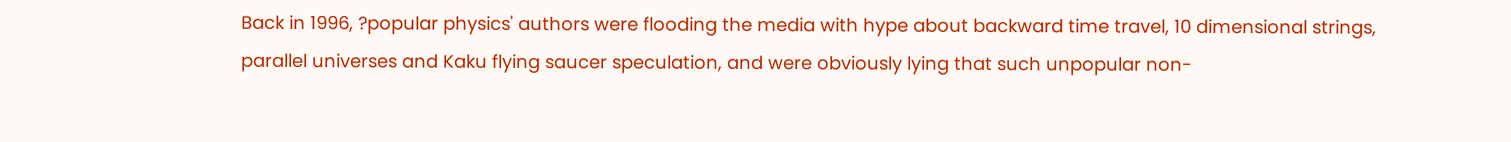Back in 1996, ?popular physics' authors were flooding the media with hype about backward time travel, 10 dimensional strings, parallel universes and Kaku flying saucer speculation, and were obviously lying that such unpopular non-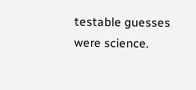testable guesses were science.